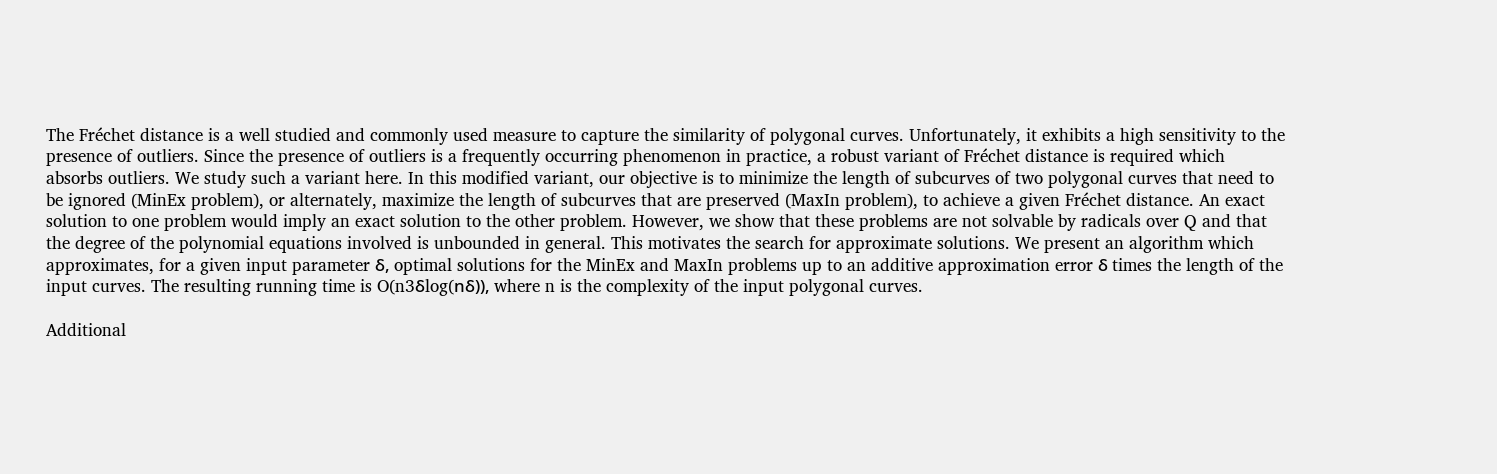The Fréchet distance is a well studied and commonly used measure to capture the similarity of polygonal curves. Unfortunately, it exhibits a high sensitivity to the presence of outliers. Since the presence of outliers is a frequently occurring phenomenon in practice, a robust variant of Fréchet distance is required which absorbs outliers. We study such a variant here. In this modified variant, our objective is to minimize the length of subcurves of two polygonal curves that need to be ignored (MinEx problem), or alternately, maximize the length of subcurves that are preserved (MaxIn problem), to achieve a given Fréchet distance. An exact solution to one problem would imply an exact solution to the other problem. However, we show that these problems are not solvable by radicals over Q and that the degree of the polynomial equations involved is unbounded in general. This motivates the search for approximate solutions. We present an algorithm which approximates, for a given input parameter δ, optimal solutions for the MinEx and MaxIn problems up to an additive approximation error δ times the length of the input curves. The resulting running time is O(n3δlog(nδ)), where n is the complexity of the input polygonal curves.

Additional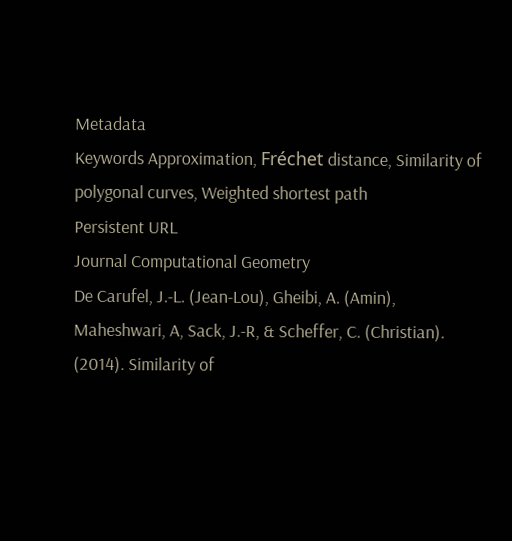Metadata
Keywords Approximation, Fréchet distance, Similarity of polygonal curves, Weighted shortest path
Persistent URL
Journal Computational Geometry
De Carufel, J.-L. (Jean-Lou), Gheibi, A. (Amin), Maheshwari, A, Sack, J.-R, & Scheffer, C. (Christian). (2014). Similarity of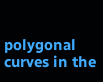polygonal curves in the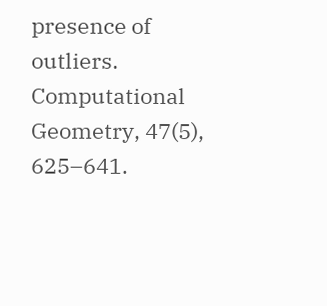presence of outliers. Computational Geometry, 47(5), 625–641.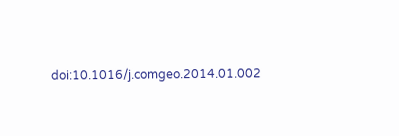doi:10.1016/j.comgeo.2014.01.002